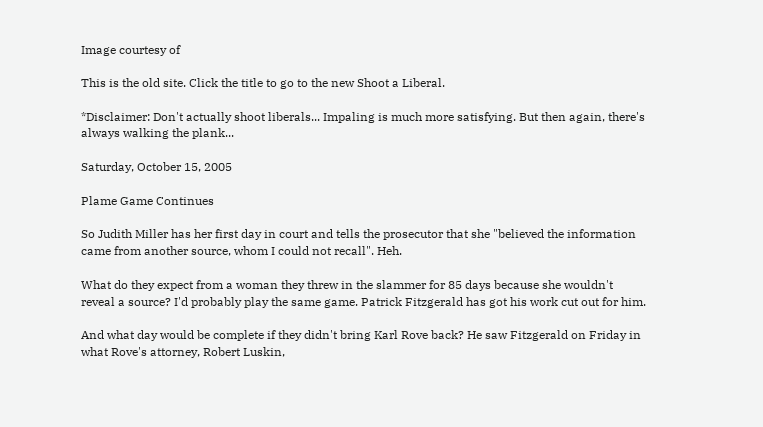Image courtesy of

This is the old site. Click the title to go to the new Shoot a Liberal.

*Disclaimer: Don't actually shoot liberals... Impaling is much more satisfying. But then again, there's always walking the plank...

Saturday, October 15, 2005

Plame Game Continues

So Judith Miller has her first day in court and tells the prosecutor that she "believed the information came from another source, whom I could not recall". Heh.

What do they expect from a woman they threw in the slammer for 85 days because she wouldn't reveal a source? I'd probably play the same game. Patrick Fitzgerald has got his work cut out for him.

And what day would be complete if they didn't bring Karl Rove back? He saw Fitzgerald on Friday in what Rove's attorney, Robert Luskin,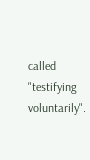called "testifying voluntarily".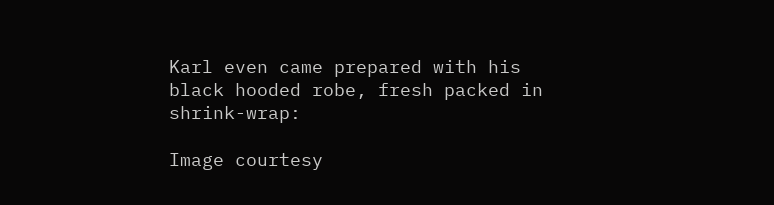Karl even came prepared with his black hooded robe, fresh packed in shrink-wrap:

Image courtesy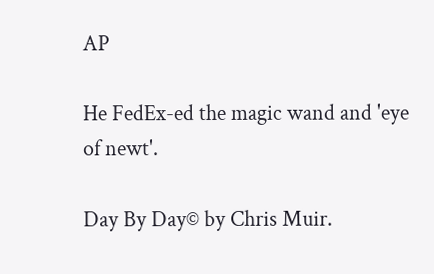AP

He FedEx-ed the magic wand and 'eye of newt'.

Day By Day© by Chris Muir.